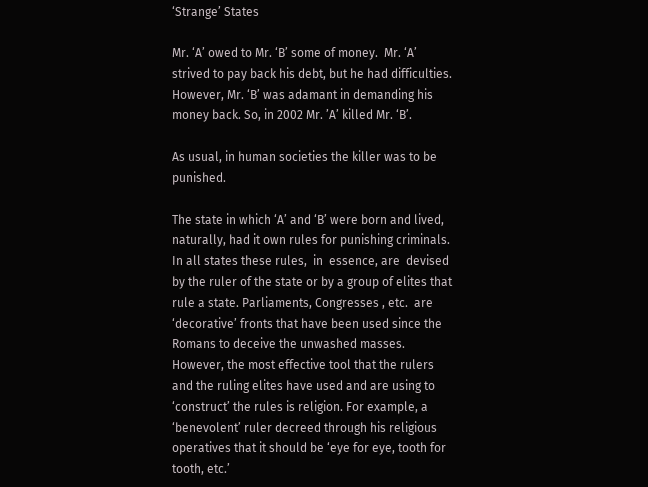‘Strange’ States

Mr. ‘A’ owed to Mr. ‘B’ some of money.  Mr. ‘A’ strived to pay back his debt, but he had difficulties. However, Mr. ‘B’ was adamant in demanding his money back. So, in 2002 Mr. ’A’ killed Mr. ‘B’.

As usual, in human societies the killer was to be punished.

The state in which ‘A’ and ‘B’ were born and lived, naturally, had it own rules for punishing criminals. In all states these rules,  in  essence, are  devised by the ruler of the state or by a group of elites that rule a state. Parliaments, Congresses , etc.  are ‘decorative’ fronts that have been used since the Romans to deceive the unwashed masses. However, the most effective tool that the rulers and the ruling elites have used and are using to ‘construct’ the rules is religion. For example, a ‘benevolent’ ruler decreed through his religious operatives that it should be ‘eye for eye, tooth for tooth, etc.’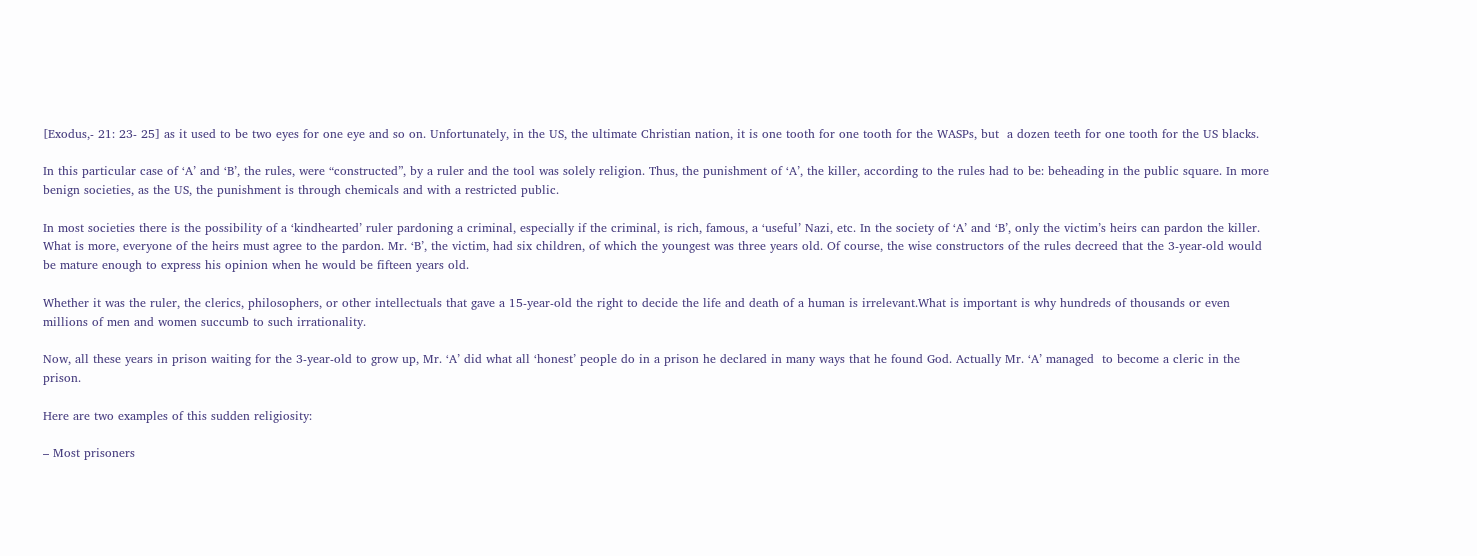[Exodus,- 21: 23- 25] as it used to be two eyes for one eye and so on. Unfortunately, in the US, the ultimate Christian nation, it is one tooth for one tooth for the WASPs, but  a dozen teeth for one tooth for the US blacks.

In this particular case of ‘A’ and ‘B’, the rules, were “constructed”, by a ruler and the tool was solely religion. Thus, the punishment of ‘A’, the killer, according to the rules had to be: beheading in the public square. In more benign societies, as the US, the punishment is through chemicals and with a restricted public.

In most societies there is the possibility of a ‘kindhearted’ ruler pardoning a criminal, especially if the criminal, is rich, famous, a ‘useful’ Nazi, etc. In the society of ‘A’ and ‘B’, only the victim’s heirs can pardon the killer. What is more, everyone of the heirs must agree to the pardon. Mr. ‘B’, the victim, had six children, of which the youngest was three years old. Of course, the wise constructors of the rules decreed that the 3-year-old would be mature enough to express his opinion when he would be fifteen years old.

Whether it was the ruler, the clerics, philosophers, or other intellectuals that gave a 15-year-old the right to decide the life and death of a human is irrelevant.What is important is why hundreds of thousands or even millions of men and women succumb to such irrationality.

Now, all these years in prison waiting for the 3-year-old to grow up, Mr. ‘A’ did what all ‘honest’ people do in a prison he declared in many ways that he found God. Actually Mr. ‘A’ managed  to become a cleric in the prison.

Here are two examples of this sudden religiosity:

– Most prisoners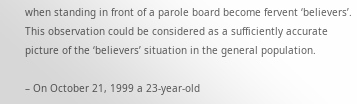when standing in front of a parole board become fervent ‘believers’. This observation could be considered as a sufficiently accurate picture of the ‘believers’ situation in the general population.

– On October 21, 1999 a 23-year-old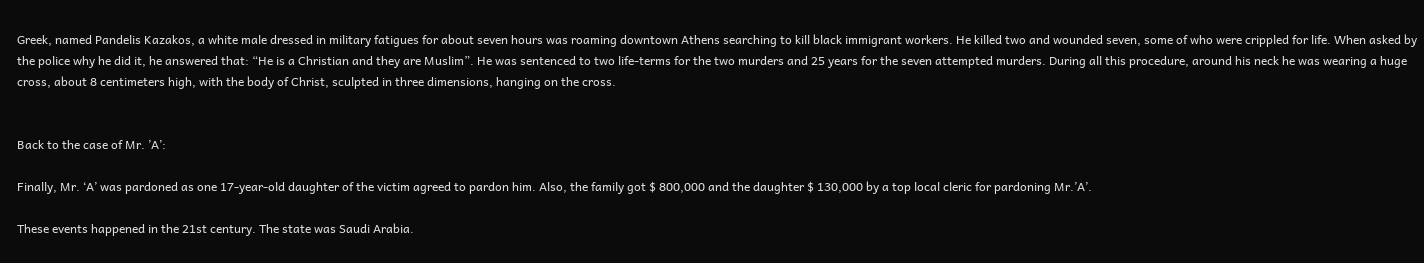Greek, named Pandelis Kazakos, a white male dressed in military fatigues for about seven hours was roaming downtown Athens searching to kill black immigrant workers. He killed two and wounded seven, some of who were crippled for life. When asked by the police why he did it, he answered that: “He is a Christian and they are Muslim”. He was sentenced to two life-terms for the two murders and 25 years for the seven attempted murders. During all this procedure, around his neck he was wearing a huge cross, about 8 centimeters high, with the body of Christ, sculpted in three dimensions, hanging on the cross.


Back to the case of Mr. ’A’:

Finally, Mr. ‘A’ was pardoned as one 17-year-old daughter of the victim agreed to pardon him. Also, the family got $ 800,000 and the daughter $ 130,000 by a top local cleric for pardoning Mr.’A’.

These events happened in the 21st century. The state was Saudi Arabia.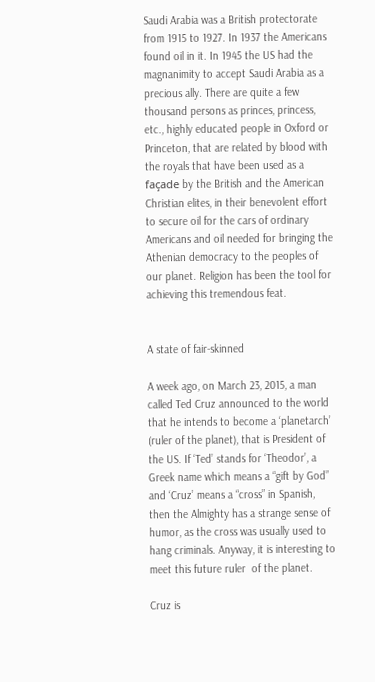Saudi Arabia was a British protectorate from 1915 to 1927. In 1937 the Americans found oil in it. In 1945 the US had the magnanimity to accept Saudi Arabia as a precious ally. There are quite a few thousand persons as princes, princess, etc., highly educated people in Oxford or Princeton, that are related by blood with the royals that have been used as a façade by the British and the American Christian elites, in their benevolent effort to secure oil for the cars of ordinary Americans and oil needed for bringing the Athenian democracy to the peoples of our planet. Religion has been the tool for achieving this tremendous feat.


A state of fair-skinned

A week ago, on March 23, 2015, a man called Ted Cruz announced to the world that he intends to become a ‘planetarch’ (ruler of the planet), that is President of the US. If ‘Ted’ stands for ‘Theodor’, a Greek name which means a “gift by God” and ‘Cruz’ means a “cross” in Spanish, then the Almighty has a strange sense of humor, as the cross was usually used to hang criminals. Anyway, it is interesting to meet this future ruler  of the planet.

Cruz is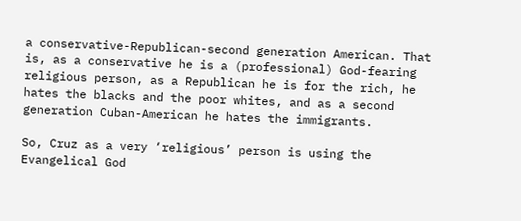a conservative-Republican-second generation American. That is, as a conservative he is a (professional) God-fearing religious person, as a Republican he is for the rich, he hates the blacks and the poor whites, and as a second generation Cuban-American he hates the immigrants.

So, Cruz as a very ‘religious’ person is using the Evangelical God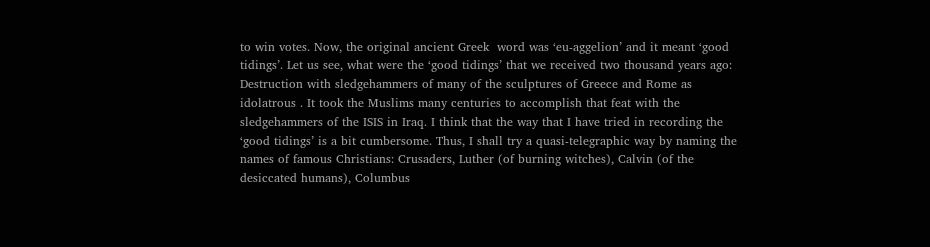to win votes. Now, the original ancient Greek  word was ‘eu-aggelion’ and it meant ‘good tidings’. Let us see, what were the ‘good tidings’ that we received two thousand years ago: Destruction with sledgehammers of many of the sculptures of Greece and Rome as idolatrous . It took the Muslims many centuries to accomplish that feat with the sledgehammers of the ISIS in Iraq. I think that the way that I have tried in recording the ‘good tidings’ is a bit cumbersome. Thus, I shall try a quasi-telegraphic way by naming the names of famous Christians: Crusaders, Luther (of burning witches), Calvin (of the desiccated humans), Columbus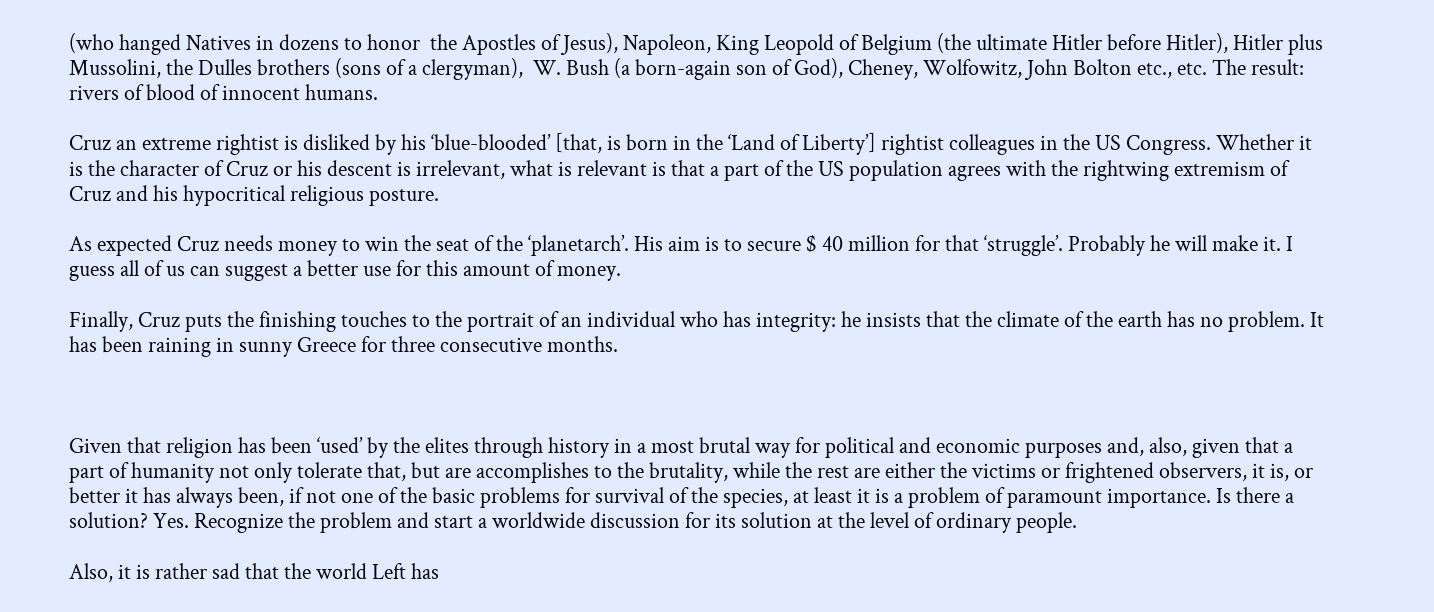(who hanged Natives in dozens to honor  the Apostles of Jesus), Napoleon, King Leopold of Belgium (the ultimate Hitler before Hitler), Hitler plus Mussolini, the Dulles brothers (sons of a clergyman),  W. Bush (a born-again son of God), Cheney, Wolfowitz, John Bolton etc., etc. The result: rivers of blood of innocent humans.

Cruz an extreme rightist is disliked by his ‘blue-blooded’ [that, is born in the ‘Land of Liberty’] rightist colleagues in the US Congress. Whether it is the character of Cruz or his descent is irrelevant, what is relevant is that a part of the US population agrees with the rightwing extremism of Cruz and his hypocritical religious posture.

As expected Cruz needs money to win the seat of the ‘planetarch’. His aim is to secure $ 40 million for that ‘struggle’. Probably he will make it. I guess all of us can suggest a better use for this amount of money.

Finally, Cruz puts the finishing touches to the portrait of an individual who has integrity: he insists that the climate of the earth has no problem. It has been raining in sunny Greece for three consecutive months.



Given that religion has been ‘used’ by the elites through history in a most brutal way for political and economic purposes and, also, given that a part of humanity not only tolerate that, but are accomplishes to the brutality, while the rest are either the victims or frightened observers, it is, or better it has always been, if not one of the basic problems for survival of the species, at least it is a problem of paramount importance. Is there a solution? Yes. Recognize the problem and start a worldwide discussion for its solution at the level of ordinary people.

Also, it is rather sad that the world Left has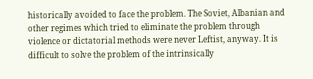historically avoided to face the problem. The Soviet, Albanian and other regimes which tried to eliminate the problem through violence or dictatorial methods were never Leftist, anyway. It is difficult to solve the problem of the intrinsically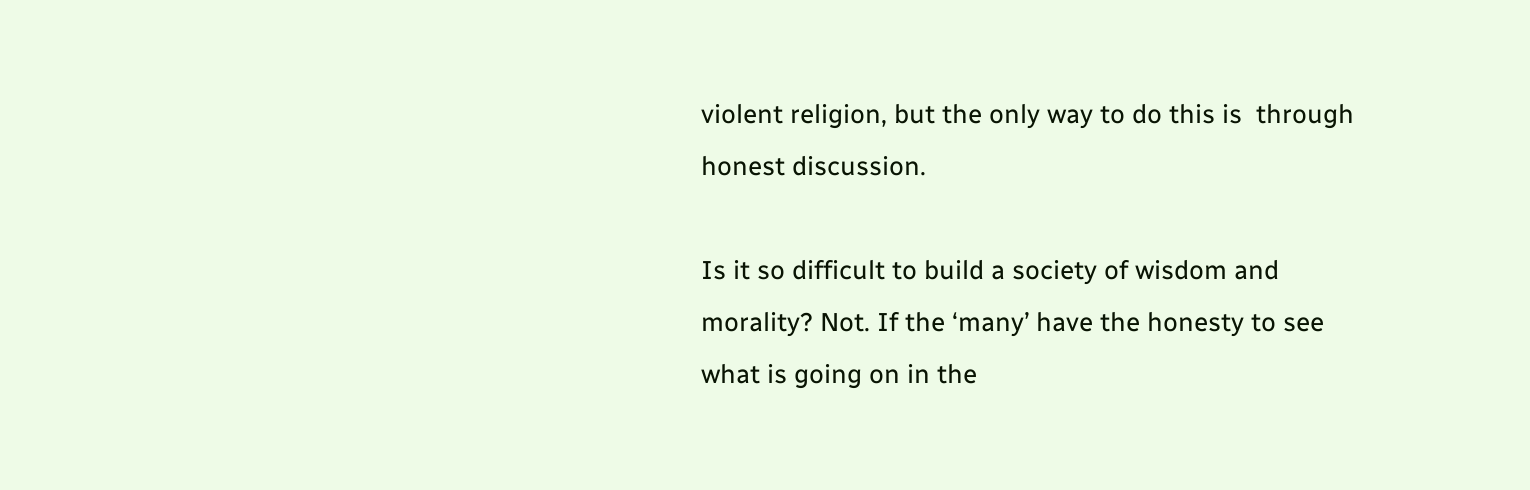violent religion, but the only way to do this is  through honest discussion.

Is it so difficult to build a society of wisdom and morality? Not. If the ‘many’ have the honesty to see what is going on in the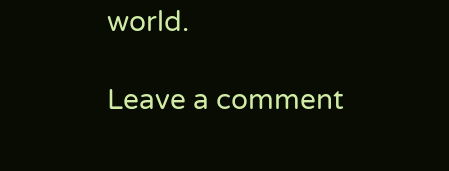world.

Leave a comment